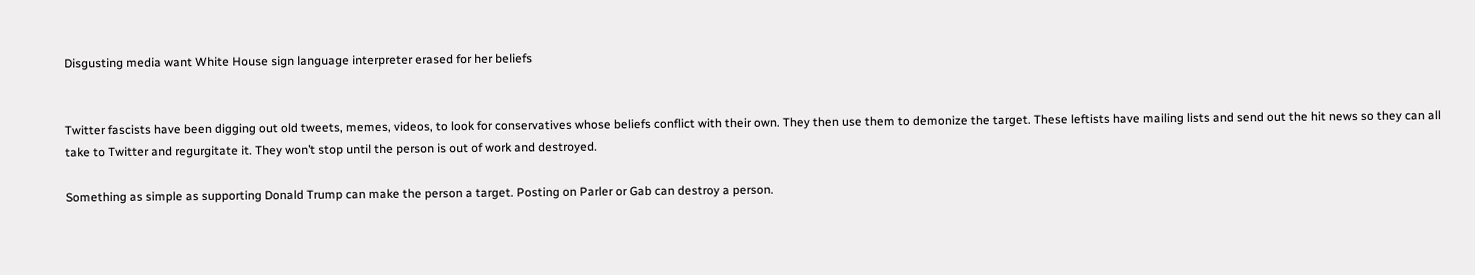Disgusting media want White House sign language interpreter erased for her beliefs


Twitter fascists have been digging out old tweets, memes, videos, to look for conservatives whose beliefs conflict with their own. They then use them to demonize the target. These leftists have mailing lists and send out the hit news so they can all take to Twitter and regurgitate it. They won’t stop until the person is out of work and destroyed.

Something as simple as supporting Donald Trump can make the person a target. Posting on Parler or Gab can destroy a person.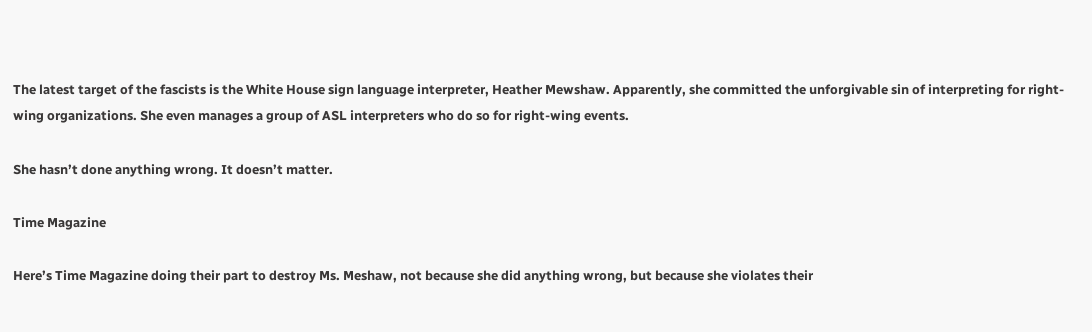The latest target of the fascists is the White House sign language interpreter, Heather Mewshaw. Apparently, she committed the unforgivable sin of interpreting for right-wing organizations. She even manages a group of ASL interpreters who do so for right-wing events.

She hasn’t done anything wrong. It doesn’t matter.

Time Magazine

Here’s Time Magazine doing their part to destroy Ms. Meshaw, not because she did anything wrong, but because she violates their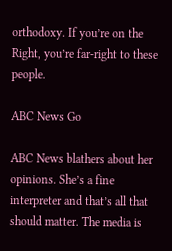orthodoxy. If you’re on the Right, you’re far-right to these people.

ABC News Go

ABC News blathers about her opinions. She’s a fine interpreter and that’s all that should matter. The media is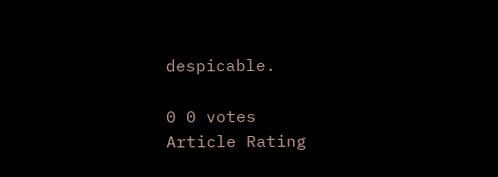despicable.

0 0 votes
Article Rating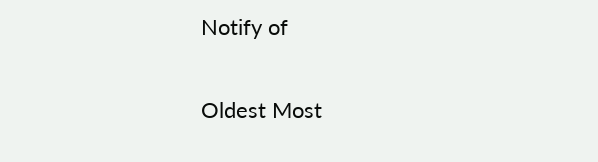Notify of

Oldest Most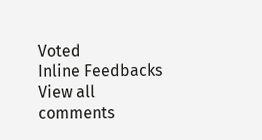Voted
Inline Feedbacks
View all comments